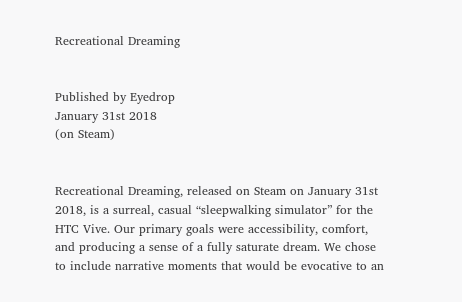Recreational Dreaming


Published by Eyedrop
January 31st 2018
(on Steam)


Recreational Dreaming, released on Steam on January 31st 2018, is a surreal, casual “sleepwalking simulator” for the HTC Vive. Our primary goals were accessibility, comfort, and producing a sense of a fully saturate dream. We chose to include narrative moments that would be evocative to an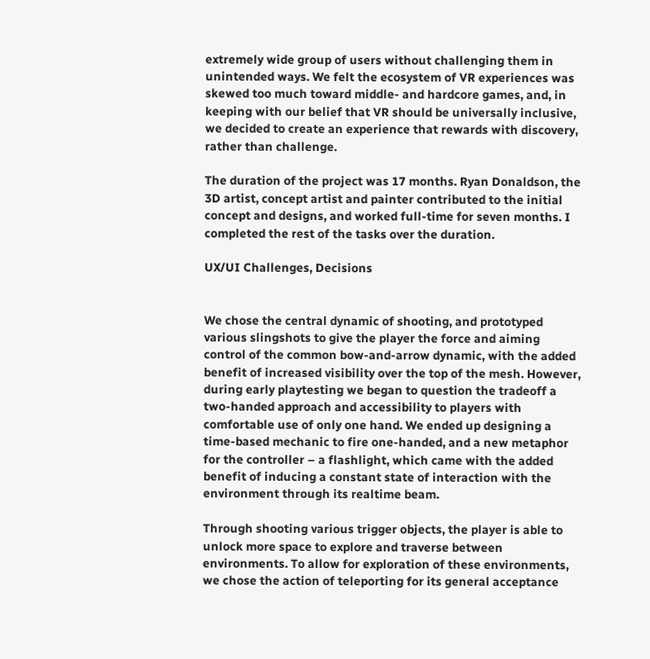extremely wide group of users without challenging them in unintended ways. We felt the ecosystem of VR experiences was skewed too much toward middle- and hardcore games, and, in keeping with our belief that VR should be universally inclusive, we decided to create an experience that rewards with discovery, rather than challenge.

The duration of the project was 17 months. Ryan Donaldson, the 3D artist, concept artist and painter contributed to the initial concept and designs, and worked full-time for seven months. I completed the rest of the tasks over the duration.

UX/UI Challenges, Decisions


We chose the central dynamic of shooting, and prototyped various slingshots to give the player the force and aiming control of the common bow-and-arrow dynamic, with the added benefit of increased visibility over the top of the mesh. However, during early playtesting we began to question the tradeoff a two-handed approach and accessibility to players with comfortable use of only one hand. We ended up designing a time-based mechanic to fire one-handed, and a new metaphor for the controller – a flashlight, which came with the added benefit of inducing a constant state of interaction with the environment through its realtime beam.

Through shooting various trigger objects, the player is able to unlock more space to explore and traverse between environments. To allow for exploration of these environments, we chose the action of teleporting for its general acceptance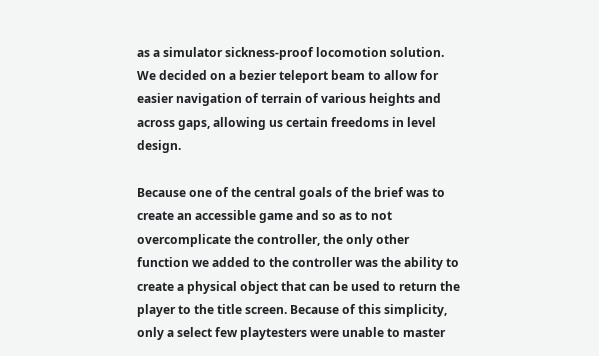as a simulator sickness-proof locomotion solution. We decided on a bezier teleport beam to allow for easier navigation of terrain of various heights and across gaps, allowing us certain freedoms in level design.

Because one of the central goals of the brief was to create an accessible game and so as to not overcomplicate the controller, the only other function we added to the controller was the ability to create a physical object that can be used to return the player to the title screen. Because of this simplicity, only a select few playtesters were unable to master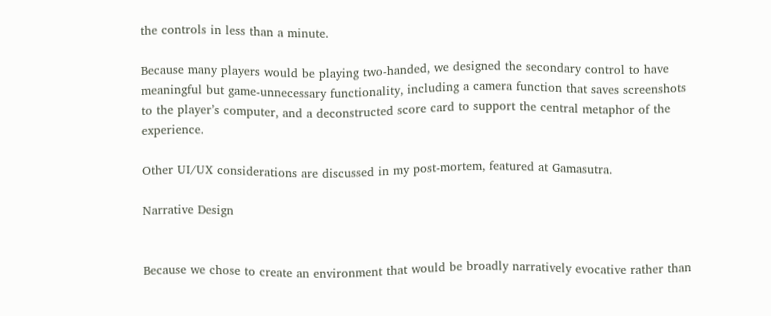the controls in less than a minute.

Because many players would be playing two-handed, we designed the secondary control to have meaningful but game-unnecessary functionality, including a camera function that saves screenshots to the player’s computer, and a deconstructed score card to support the central metaphor of the experience.

Other UI/UX considerations are discussed in my post-mortem, featured at Gamasutra.

Narrative Design


Because we chose to create an environment that would be broadly narratively evocative rather than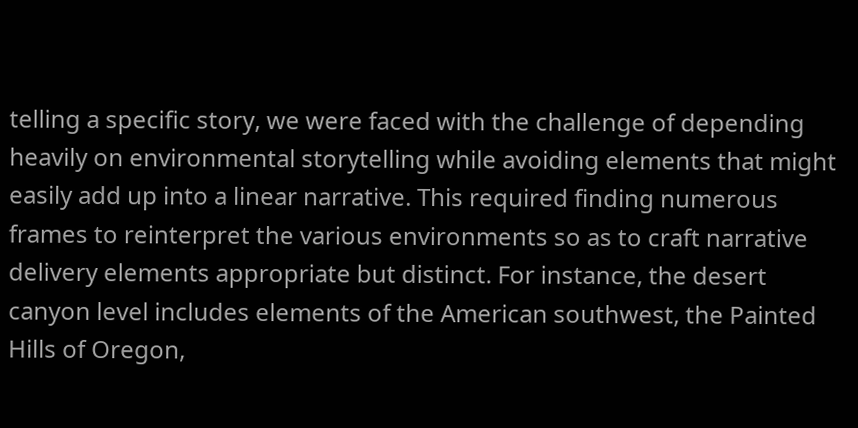telling a specific story, we were faced with the challenge of depending heavily on environmental storytelling while avoiding elements that might easily add up into a linear narrative. This required finding numerous frames to reinterpret the various environments so as to craft narrative delivery elements appropriate but distinct. For instance, the desert canyon level includes elements of the American southwest, the Painted Hills of Oregon,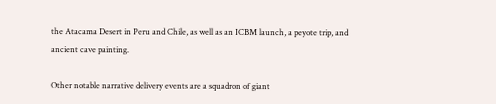the Atacama Desert in Peru and Chile, as well as an ICBM launch, a peyote trip, and ancient cave painting.

Other notable narrative delivery events are a squadron of giant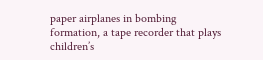paper airplanes in bombing formation, a tape recorder that plays children’s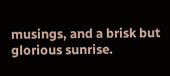musings, and a brisk but glorious sunrise.